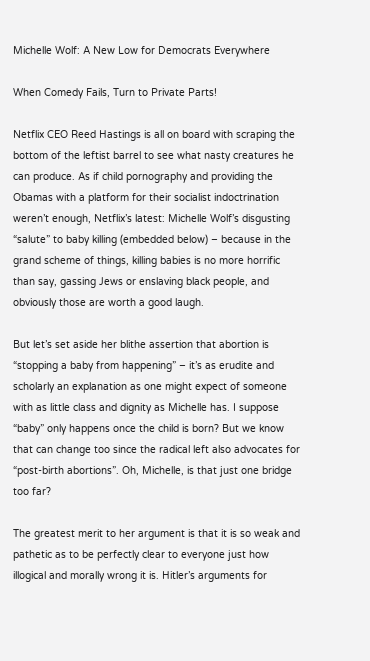Michelle Wolf: A New Low for Democrats Everywhere

When Comedy Fails, Turn to Private Parts!

Netflix CEO Reed Hastings is all on board with scraping the bottom of the leftist barrel to see what nasty creatures he can produce. As if child pornography and providing the Obamas with a platform for their socialist indoctrination weren’t enough, Netflix’s latest: Michelle Wolf’s disgusting “salute” to baby killing (embedded below) – because in the grand scheme of things, killing babies is no more horrific than say, gassing Jews or enslaving black people, and obviously those are worth a good laugh.

But let’s set aside her blithe assertion that abortion is “stopping a baby from happening” – it’s as erudite and scholarly an explanation as one might expect of someone with as little class and dignity as Michelle has. I suppose “baby” only happens once the child is born? But we know that can change too since the radical left also advocates for “post-birth abortions”. Oh, Michelle, is that just one bridge too far?

The greatest merit to her argument is that it is so weak and pathetic as to be perfectly clear to everyone just how illogical and morally wrong it is. Hitler’s arguments for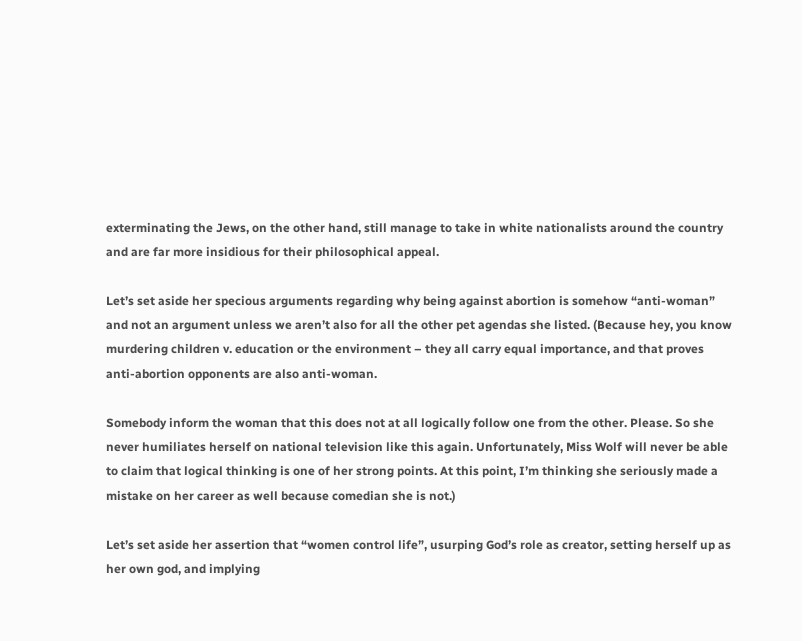exterminating the Jews, on the other hand, still manage to take in white nationalists around the country and are far more insidious for their philosophical appeal.

Let’s set aside her specious arguments regarding why being against abortion is somehow “anti-woman” and not an argument unless we aren’t also for all the other pet agendas she listed. (Because hey, you know murdering children v. education or the environment – they all carry equal importance, and that proves anti-abortion opponents are also anti-woman.

Somebody inform the woman that this does not at all logically follow one from the other. Please. So she never humiliates herself on national television like this again. Unfortunately, Miss Wolf will never be able to claim that logical thinking is one of her strong points. At this point, I’m thinking she seriously made a mistake on her career as well because comedian she is not.)

Let’s set aside her assertion that “women control life”, usurping God’s role as creator, setting herself up as her own god, and implying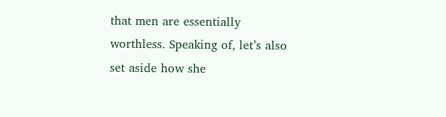that men are essentially worthless. Speaking of, let’s also set aside how she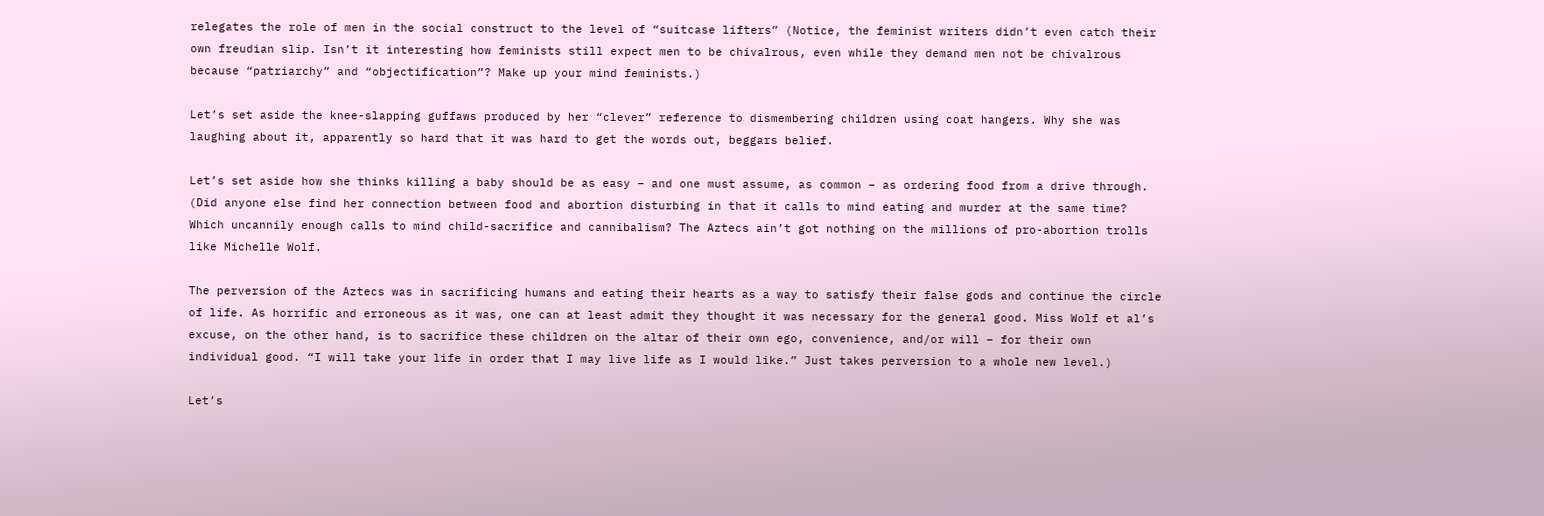relegates the role of men in the social construct to the level of “suitcase lifters” (Notice, the feminist writers didn’t even catch their own freudian slip. Isn’t it interesting how feminists still expect men to be chivalrous, even while they demand men not be chivalrous because “patriarchy” and “objectification”? Make up your mind feminists.)

Let’s set aside the knee-slapping guffaws produced by her “clever” reference to dismembering children using coat hangers. Why she was laughing about it, apparently so hard that it was hard to get the words out, beggars belief.

Let’s set aside how she thinks killing a baby should be as easy – and one must assume, as common – as ordering food from a drive through. (Did anyone else find her connection between food and abortion disturbing in that it calls to mind eating and murder at the same time? Which uncannily enough calls to mind child-sacrifice and cannibalism? The Aztecs ain’t got nothing on the millions of pro-abortion trolls like Michelle Wolf.

The perversion of the Aztecs was in sacrificing humans and eating their hearts as a way to satisfy their false gods and continue the circle of life. As horrific and erroneous as it was, one can at least admit they thought it was necessary for the general good. Miss Wolf et al’s excuse, on the other hand, is to sacrifice these children on the altar of their own ego, convenience, and/or will – for their own individual good. “I will take your life in order that I may live life as I would like.” Just takes perversion to a whole new level.)

Let’s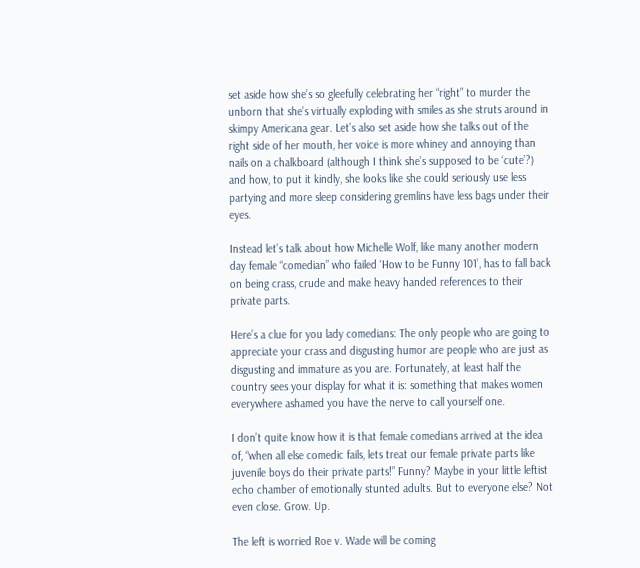set aside how she’s so gleefully celebrating her “right” to murder the unborn that she’s virtually exploding with smiles as she struts around in skimpy Americana gear. Let’s also set aside how she talks out of the right side of her mouth, her voice is more whiney and annoying than nails on a chalkboard (although I think she’s supposed to be ‘cute’?) and how, to put it kindly, she looks like she could seriously use less partying and more sleep considering gremlins have less bags under their eyes.

Instead let’s talk about how Michelle Wolf, like many another modern day female “comedian” who failed ‘How to be Funny 101’, has to fall back on being crass, crude and make heavy handed references to their private parts.

Here’s a clue for you lady comedians: The only people who are going to appreciate your crass and disgusting humor are people who are just as disgusting and immature as you are. Fortunately, at least half the country sees your display for what it is: something that makes women everywhere ashamed you have the nerve to call yourself one.

I don’t quite know how it is that female comedians arrived at the idea of, “when all else comedic fails, lets treat our female private parts like juvenile boys do their private parts!” Funny? Maybe in your little leftist echo chamber of emotionally stunted adults. But to everyone else? Not even close. Grow. Up.

The left is worried Roe v. Wade will be coming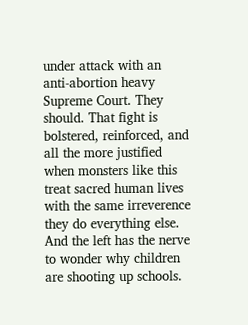under attack with an anti-abortion heavy Supreme Court. They should. That fight is bolstered, reinforced, and all the more justified when monsters like this treat sacred human lives with the same irreverence they do everything else. And the left has the nerve to wonder why children are shooting up schools.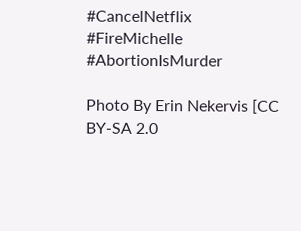#CancelNetflix #FireMichelle #AbortionIsMurder

Photo By Erin Nekervis [CC BY-SA 2.0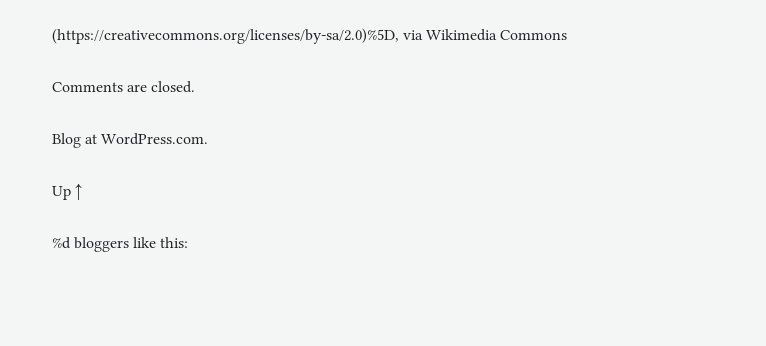(https://creativecommons.org/licenses/by-sa/2.0)%5D, via Wikimedia Commons

Comments are closed.

Blog at WordPress.com.

Up ↑

%d bloggers like this: